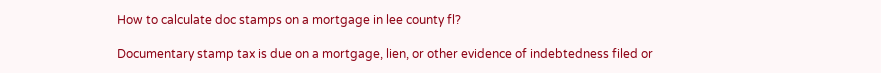How to calculate doc stamps on a mortgage in lee county fl?

Documentary stamp tax is due on a mortgage, lien, or other evidence of indebtedness filed or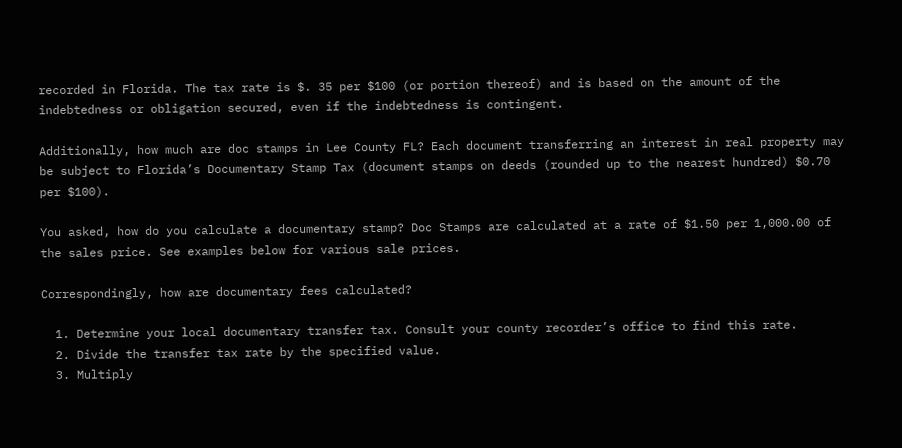recorded in Florida. The tax rate is $. 35 per $100 (or portion thereof) and is based on the amount of the indebtedness or obligation secured, even if the indebtedness is contingent.

Additionally, how much are doc stamps in Lee County FL? Each document transferring an interest in real property may be subject to Florida’s Documentary Stamp Tax (document stamps on deeds (rounded up to the nearest hundred) $0.70 per $100).

You asked, how do you calculate a documentary stamp? Doc Stamps are calculated at a rate of $1.50 per 1,000.00 of the sales price. See examples below for various sale prices.

Correspondingly, how are documentary fees calculated?

  1. Determine your local documentary transfer tax. Consult your county recorder’s office to find this rate.
  2. Divide the transfer tax rate by the specified value.
  3. Multiply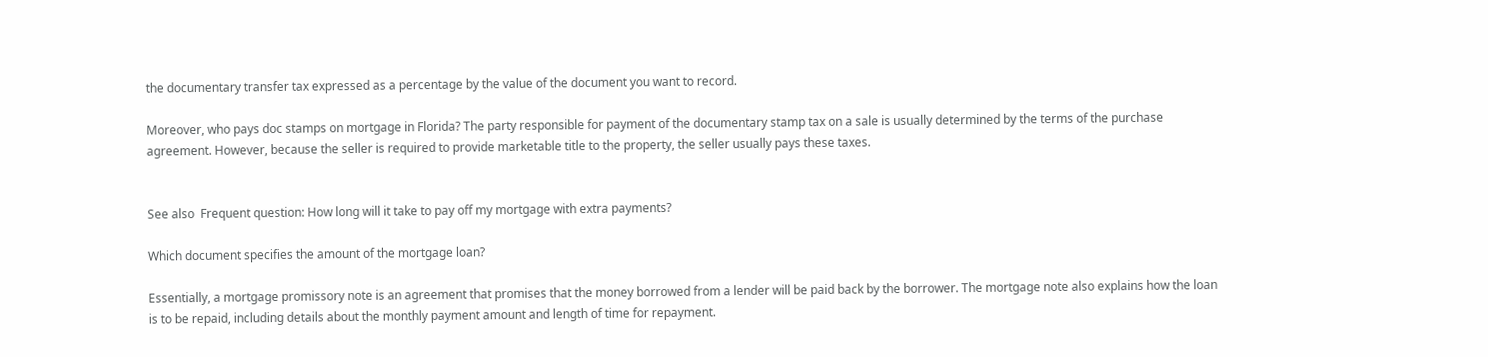the documentary transfer tax expressed as a percentage by the value of the document you want to record.

Moreover, who pays doc stamps on mortgage in Florida? The party responsible for payment of the documentary stamp tax on a sale is usually determined by the terms of the purchase agreement. However, because the seller is required to provide marketable title to the property, the seller usually pays these taxes.


See also  Frequent question: How long will it take to pay off my mortgage with extra payments?

Which document specifies the amount of the mortgage loan?

Essentially, a mortgage promissory note is an agreement that promises that the money borrowed from a lender will be paid back by the borrower. The mortgage note also explains how the loan is to be repaid, including details about the monthly payment amount and length of time for repayment.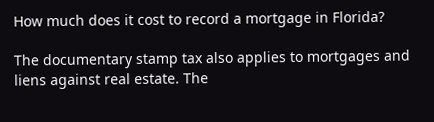How much does it cost to record a mortgage in Florida?

The documentary stamp tax also applies to mortgages and liens against real estate. The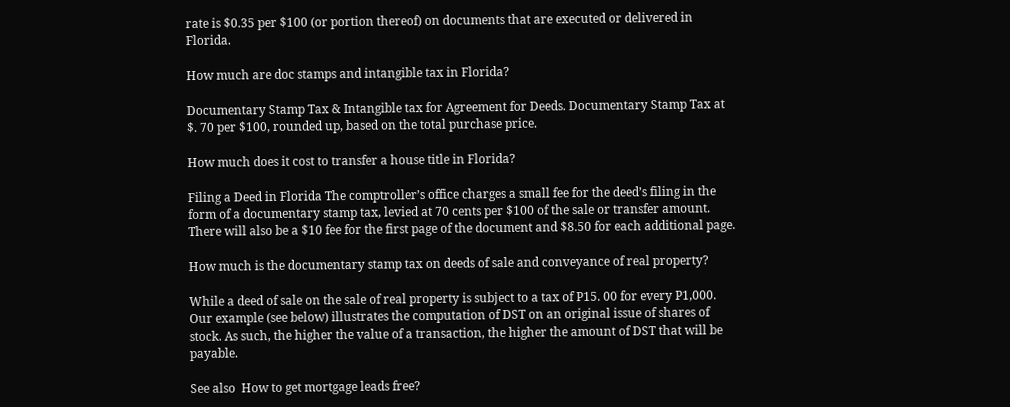rate is $0.35 per $100 (or portion thereof) on documents that are executed or delivered in Florida.

How much are doc stamps and intangible tax in Florida?

Documentary Stamp Tax & Intangible tax for Agreement for Deeds. Documentary Stamp Tax at $. 70 per $100, rounded up, based on the total purchase price.

How much does it cost to transfer a house title in Florida?

Filing a Deed in Florida The comptroller’s office charges a small fee for the deed’s filing in the form of a documentary stamp tax, levied at 70 cents per $100 of the sale or transfer amount. There will also be a $10 fee for the first page of the document and $8.50 for each additional page.

How much is the documentary stamp tax on deeds of sale and conveyance of real property?

While a deed of sale on the sale of real property is subject to a tax of P15. 00 for every P1,000. Our example (see below) illustrates the computation of DST on an original issue of shares of stock. As such, the higher the value of a transaction, the higher the amount of DST that will be payable.

See also  How to get mortgage leads free?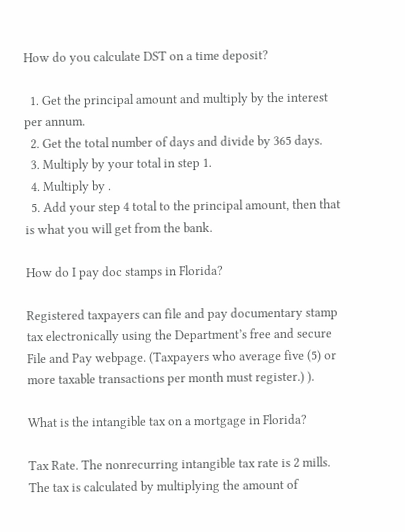How do you calculate DST on a time deposit?

  1. Get the principal amount and multiply by the interest per annum.
  2. Get the total number of days and divide by 365 days.
  3. Multiply by your total in step 1.
  4. Multiply by .
  5. Add your step 4 total to the principal amount, then that is what you will get from the bank.

How do I pay doc stamps in Florida?

Registered taxpayers can file and pay documentary stamp tax electronically using the Department’s free and secure File and Pay webpage. (Taxpayers who average five (5) or more taxable transactions per month must register.) ).

What is the intangible tax on a mortgage in Florida?

Tax Rate. The nonrecurring intangible tax rate is 2 mills. The tax is calculated by multiplying the amount of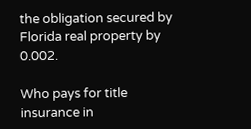the obligation secured by Florida real property by 0.002.

Who pays for title insurance in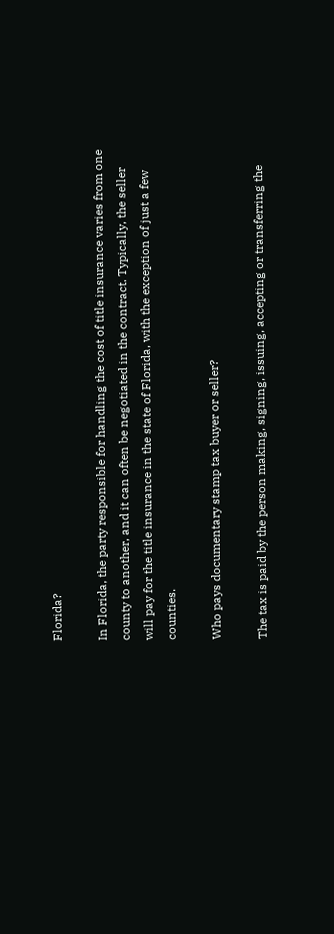Florida?

In Florida, the party responsible for handling the cost of title insurance varies from one county to another, and it can often be negotiated in the contract. Typically, the seller will pay for the title insurance in the state of Florida, with the exception of just a few counties.

Who pays documentary stamp tax buyer or seller?

The tax is paid by the person making, signing, issuing, accepting or transferring the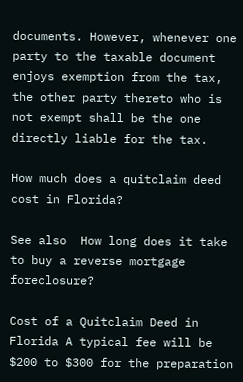documents. However, whenever one party to the taxable document enjoys exemption from the tax, the other party thereto who is not exempt shall be the one directly liable for the tax.

How much does a quitclaim deed cost in Florida?

See also  How long does it take to buy a reverse mortgage foreclosure?

Cost of a Quitclaim Deed in Florida A typical fee will be $200 to $300 for the preparation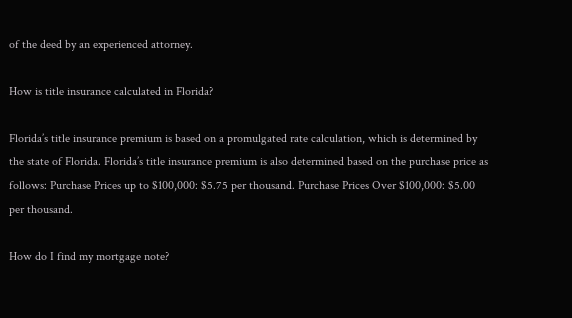of the deed by an experienced attorney.

How is title insurance calculated in Florida?

Florida’s title insurance premium is based on a promulgated rate calculation, which is determined by the state of Florida. Florida’s title insurance premium is also determined based on the purchase price as follows: Purchase Prices up to $100,000: $5.75 per thousand. Purchase Prices Over $100,000: $5.00 per thousand.

How do I find my mortgage note?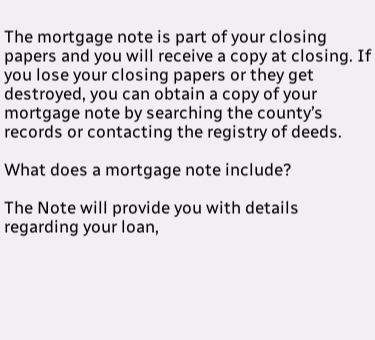The mortgage note is part of your closing papers and you will receive a copy at closing. If you lose your closing papers or they get destroyed, you can obtain a copy of your mortgage note by searching the county’s records or contacting the registry of deeds.

What does a mortgage note include?

The Note will provide you with details regarding your loan,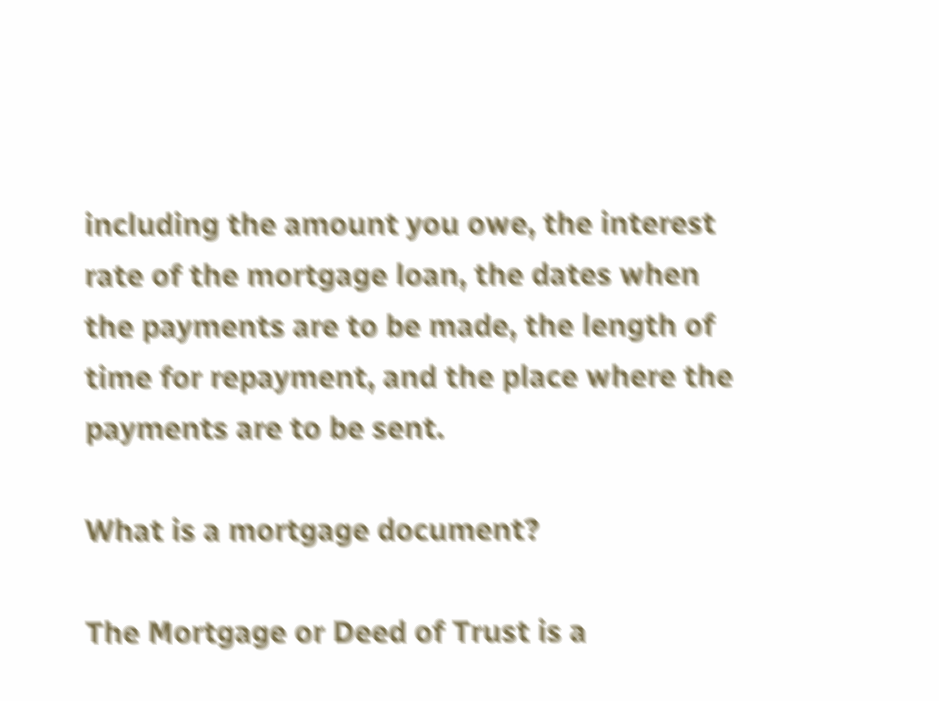including the amount you owe, the interest rate of the mortgage loan, the dates when the payments are to be made, the length of time for repayment, and the place where the payments are to be sent.

What is a mortgage document?

The Mortgage or Deed of Trust is a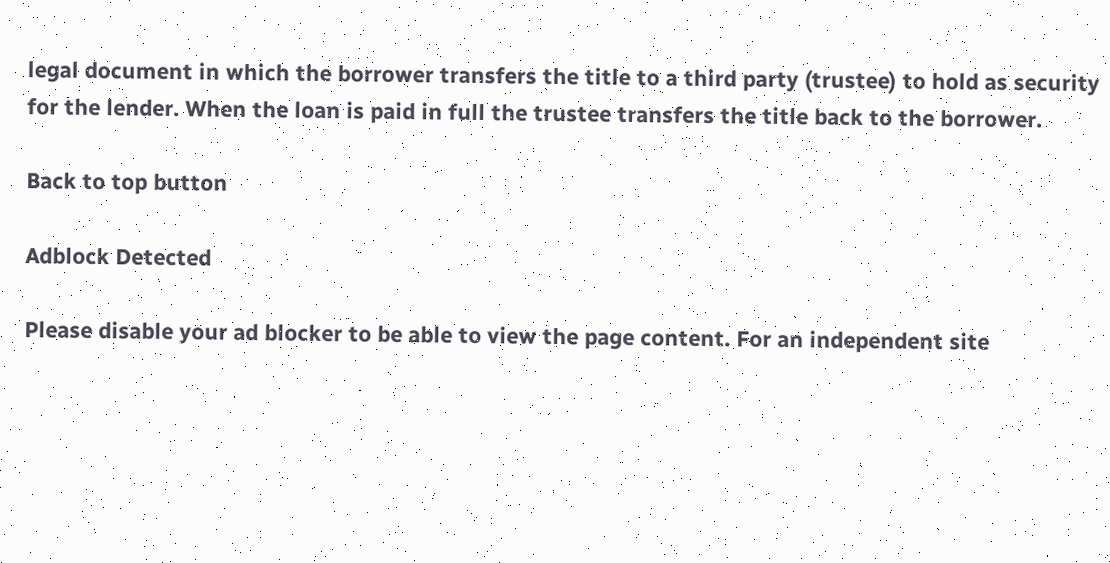legal document in which the borrower transfers the title to a third party (trustee) to hold as security for the lender. When the loan is paid in full the trustee transfers the title back to the borrower.

Back to top button

Adblock Detected

Please disable your ad blocker to be able to view the page content. For an independent site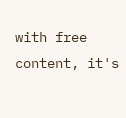with free content, it's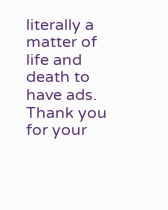literally a matter of life and death to have ads. Thank you for your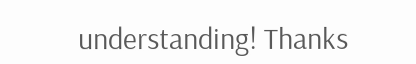understanding! Thanks